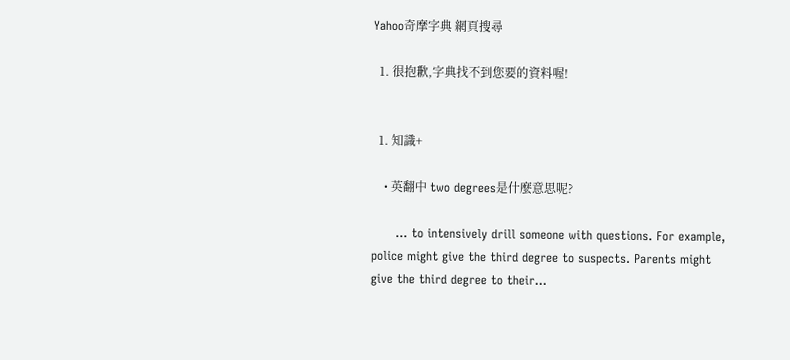Yahoo奇摩字典 網頁搜尋

  1. 很抱歉,字典找不到您要的資料喔!


  1. 知識+

    • 英翻中 two degrees是什麼意思呢?

      ... to intensively drill someone with questions. For example, police might give the third degree to suspects. Parents might give the third degree to their...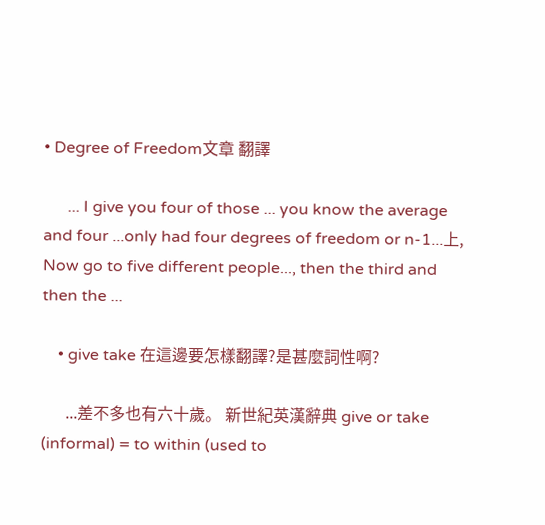• Degree of Freedom文章 翻譯

      ... I give you four of those ... you know the average and four ...only had four degrees of freedom or n-1...上, Now go to five different people..., then the third and then the ...

    • give take 在這邊要怎樣翻譯?是甚麼詞性啊?

      ...差不多也有六十歲。 新世紀英漢辭典 give or take (informal) = to within (used to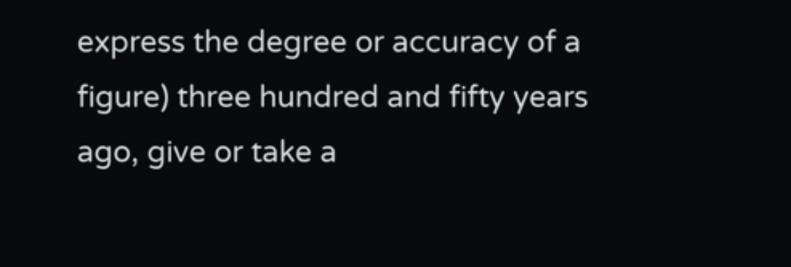express the degree or accuracy of a figure) three hundred and fifty years ago, give or take a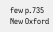few p.735 New Oxford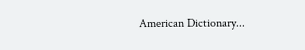American Dictionary...